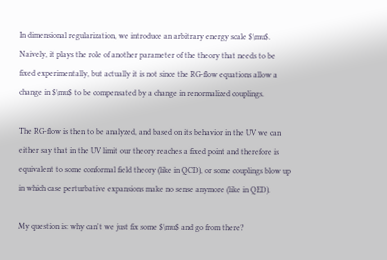In dimensional regularization, we introduce an arbitrary energy scale $\mu$. Naively, it plays the role of another parameter of the theory that needs to be fixed experimentally, but actually it is not since the RG-flow equations allow a change in $\mu$ to be compensated by a change in renormalized couplings.

The RG-flow is then to be analyzed, and based on its behavior in the UV we can either say that in the UV limit our theory reaches a fixed point and therefore is equivalent to some conformal field theory (like in QCD), or some couplings blow up in which case perturbative expansions make no sense anymore (like in QED).

My question is: why can't we just fix some $\mu$ and go from there?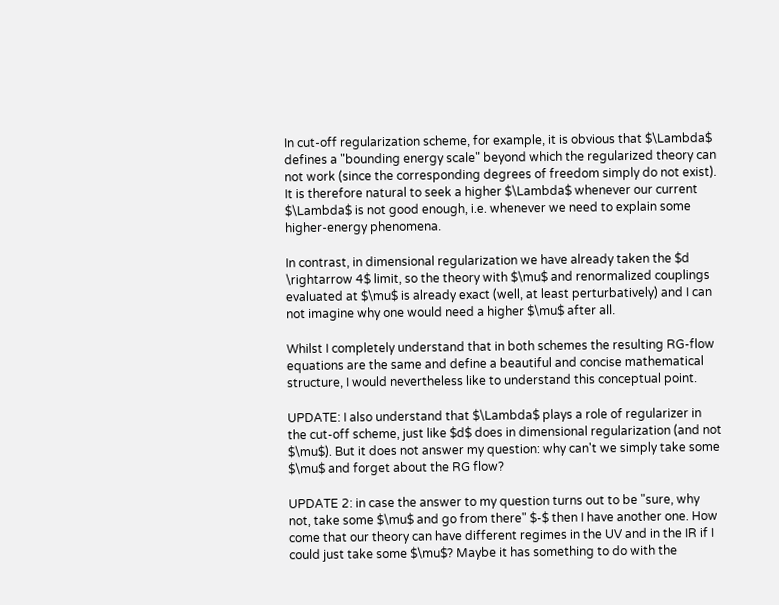In cut-off regularization scheme, for example, it is obvious that $\Lambda$ defines a "bounding energy scale" beyond which the regularized theory can not work (since the corresponding degrees of freedom simply do not exist). It is therefore natural to seek a higher $\Lambda$ whenever our current $\Lambda$ is not good enough, i.e. whenever we need to explain some higher-energy phenomena.

In contrast, in dimensional regularization we have already taken the $d \rightarrow 4$ limit, so the theory with $\mu$ and renormalized couplings evaluated at $\mu$ is already exact (well, at least perturbatively) and I can not imagine why one would need a higher $\mu$ after all.

Whilst I completely understand that in both schemes the resulting RG-flow equations are the same and define a beautiful and concise mathematical structure, I would nevertheless like to understand this conceptual point.

UPDATE: I also understand that $\Lambda$ plays a role of regularizer in the cut-off scheme, just like $d$ does in dimensional regularization (and not $\mu$). But it does not answer my question: why can't we simply take some $\mu$ and forget about the RG flow?

UPDATE 2: in case the answer to my question turns out to be "sure, why not, take some $\mu$ and go from there" $-$ then I have another one. How come that our theory can have different regimes in the UV and in the IR if I could just take some $\mu$? Maybe it has something to do with the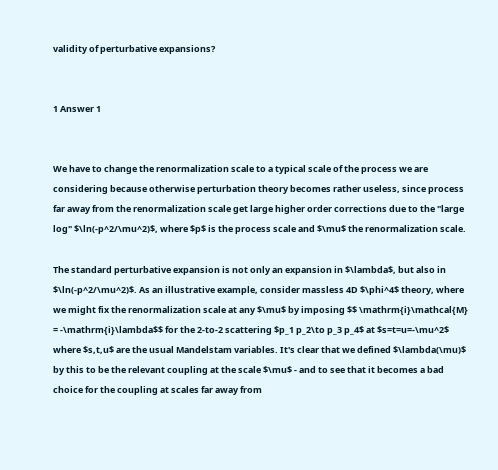validity of perturbative expansions?


1 Answer 1


We have to change the renormalization scale to a typical scale of the process we are considering because otherwise perturbation theory becomes rather useless, since process far away from the renormalization scale get large higher order corrections due to the "large log" $\ln(-p^2/\mu^2)$, where $p$ is the process scale and $\mu$ the renormalization scale.

The standard perturbative expansion is not only an expansion in $\lambda$, but also in $\ln(-p^2/\mu^2)$. As an illustrative example, consider massless 4D $\phi^4$ theory, where we might fix the renormalization scale at any $\mu$ by imposing $$ \mathrm{i}\mathcal{M} = -\mathrm{i}\lambda$$ for the 2-to-2 scattering $p_1 p_2\to p_3 p_4$ at $s=t=u=-\mu^2$ where $s,t,u$ are the usual Mandelstam variables. It's clear that we defined $\lambda(\mu)$ by this to be the relevant coupling at the scale $\mu$ - and to see that it becomes a bad choice for the coupling at scales far away from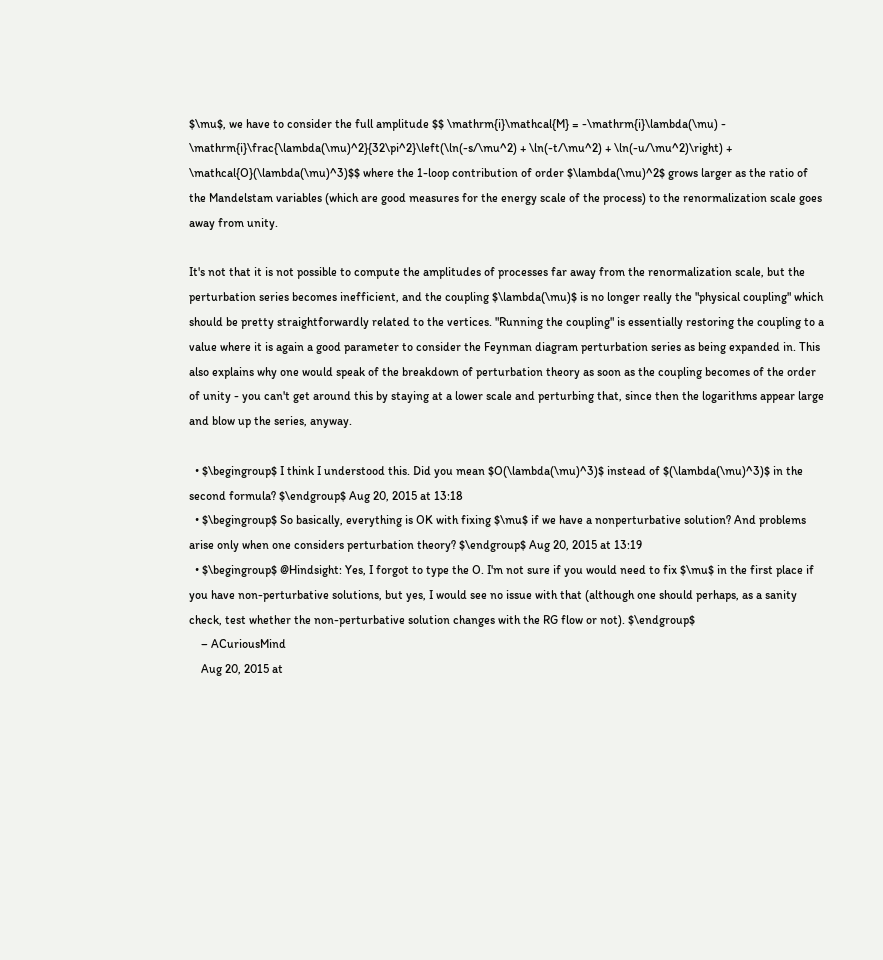$\mu$, we have to consider the full amplitude $$ \mathrm{i}\mathcal{M} = -\mathrm{i}\lambda(\mu) - \mathrm{i}\frac{\lambda(\mu)^2}{32\pi^2}\left(\ln(-s/\mu^2) + \ln(-t/\mu^2) + \ln(-u/\mu^2)\right) + \mathcal{O}(\lambda(\mu)^3)$$ where the 1-loop contribution of order $\lambda(\mu)^2$ grows larger as the ratio of the Mandelstam variables (which are good measures for the energy scale of the process) to the renormalization scale goes away from unity.

It's not that it is not possible to compute the amplitudes of processes far away from the renormalization scale, but the perturbation series becomes inefficient, and the coupling $\lambda(\mu)$ is no longer really the "physical coupling" which should be pretty straightforwardly related to the vertices. "Running the coupling" is essentially restoring the coupling to a value where it is again a good parameter to consider the Feynman diagram perturbation series as being expanded in. This also explains why one would speak of the breakdown of perturbation theory as soon as the coupling becomes of the order of unity - you can't get around this by staying at a lower scale and perturbing that, since then the logarithms appear large and blow up the series, anyway.

  • $\begingroup$ I think I understood this. Did you mean $O(\lambda(\mu)^3)$ instead of $(\lambda(\mu)^3)$ in the second formula? $\endgroup$ Aug 20, 2015 at 13:18
  • $\begingroup$ So basically, everything is OK with fixing $\mu$ if we have a nonperturbative solution? And problems arise only when one considers perturbation theory? $\endgroup$ Aug 20, 2015 at 13:19
  • $\begingroup$ @Hindsight: Yes, I forgot to type the O. I'm not sure if you would need to fix $\mu$ in the first place if you have non-perturbative solutions, but yes, I would see no issue with that (although one should perhaps, as a sanity check, test whether the non-perturbative solution changes with the RG flow or not). $\endgroup$
    – ACuriousMind
    Aug 20, 2015 at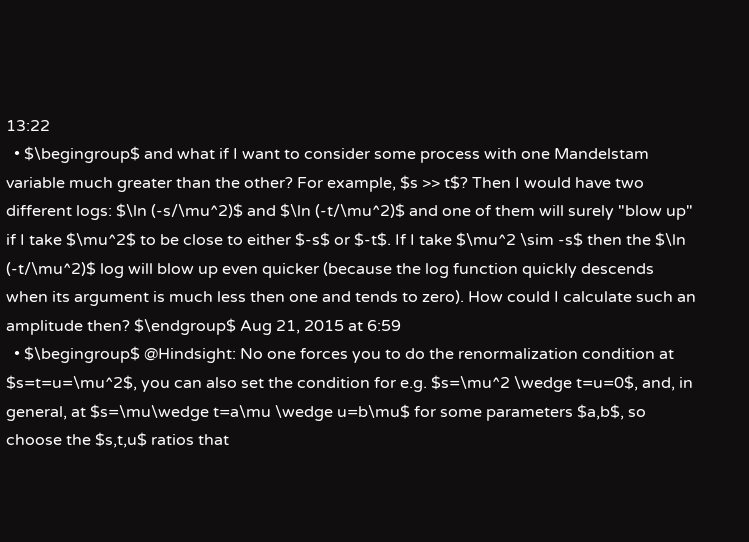13:22
  • $\begingroup$ and what if I want to consider some process with one Mandelstam variable much greater than the other? For example, $s >> t$? Then I would have two different logs: $\ln (-s/\mu^2)$ and $\ln (-t/\mu^2)$ and one of them will surely "blow up" if I take $\mu^2$ to be close to either $-s$ or $-t$. If I take $\mu^2 \sim -s$ then the $\ln (-t/\mu^2)$ log will blow up even quicker (because the log function quickly descends when its argument is much less then one and tends to zero). How could I calculate such an amplitude then? $\endgroup$ Aug 21, 2015 at 6:59
  • $\begingroup$ @Hindsight: No one forces you to do the renormalization condition at $s=t=u=\mu^2$, you can also set the condition for e.g. $s=\mu^2 \wedge t=u=0$, and, in general, at $s=\mu\wedge t=a\mu \wedge u=b\mu$ for some parameters $a,b$, so choose the $s,t,u$ ratios that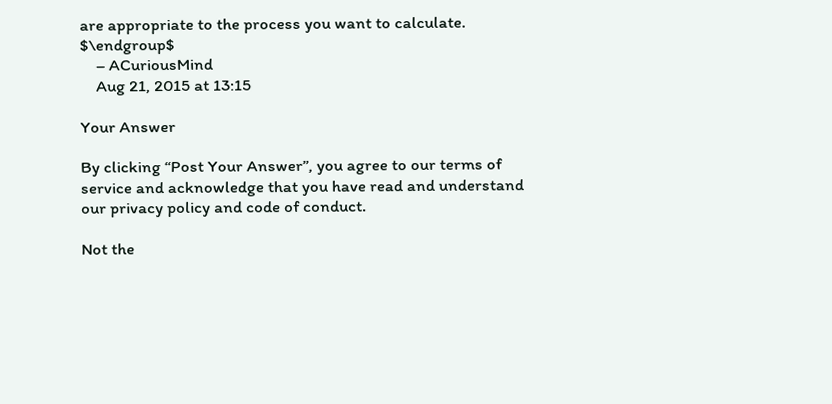are appropriate to the process you want to calculate. $\endgroup$
    – ACuriousMind
    Aug 21, 2015 at 13:15

Your Answer

By clicking “Post Your Answer”, you agree to our terms of service and acknowledge that you have read and understand our privacy policy and code of conduct.

Not the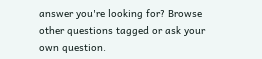answer you're looking for? Browse other questions tagged or ask your own question.